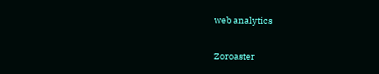web analytics

Zoroaster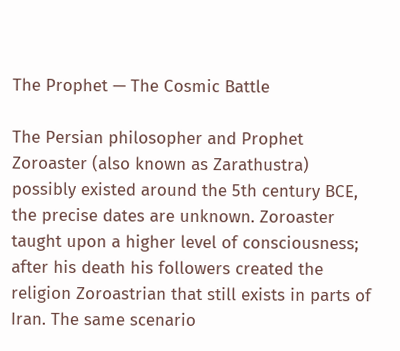The Prophet — The Cosmic Battle

The Persian philosopher and Prophet Zoroaster (also known as Zarathustra) possibly existed around the 5th century BCE, the precise dates are unknown. Zoroaster taught upon a higher level of consciousness; after his death his followers created the religion Zoroastrian that still exists in parts of Iran. The same scenario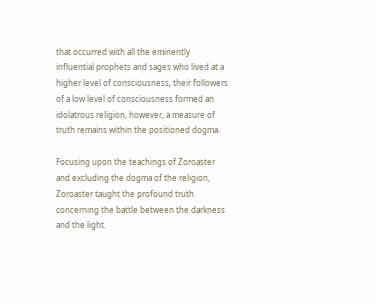that occurred with all the eminently influential prophets and sages who lived at a higher level of consciousness, their followers of a low level of consciousness formed an idolatrous religion, however, a measure of truth remains within the positioned dogma.

Focusing upon the teachings of Zoroaster and excluding the dogma of the religion, Zoroaster taught the profound truth concerning the battle between the darkness and the light.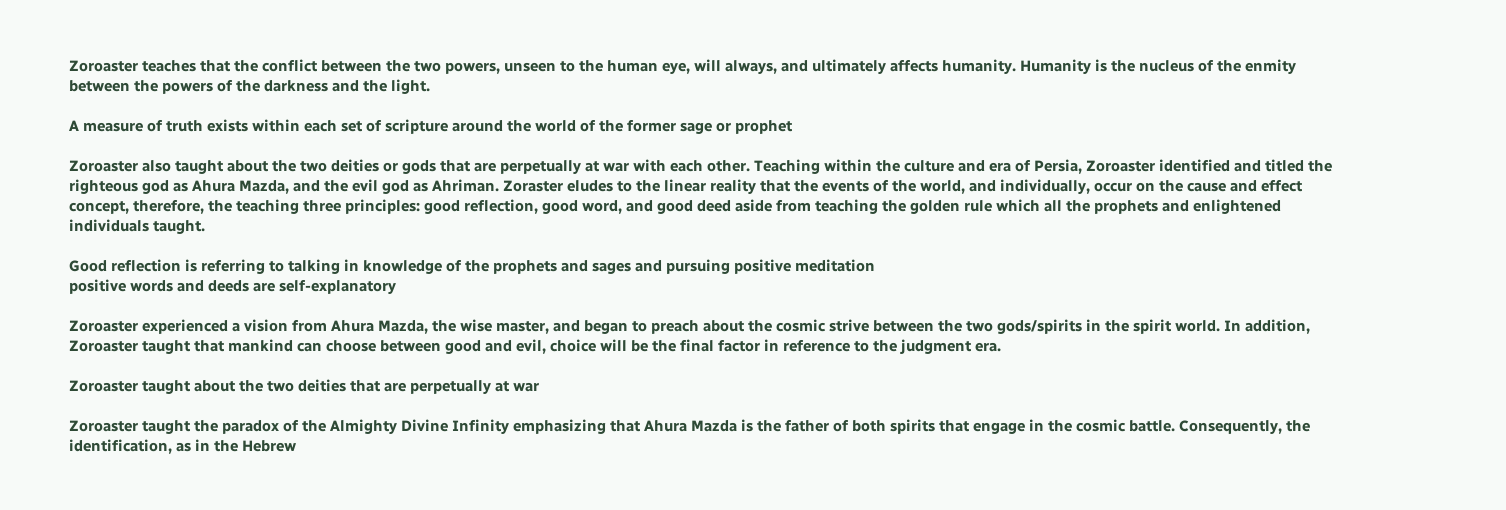Zoroaster teaches that the conflict between the two powers, unseen to the human eye, will always, and ultimately affects humanity. Humanity is the nucleus of the enmity between the powers of the darkness and the light.

A measure of truth exists within each set of scripture around the world of the former sage or prophet

Zoroaster also taught about the two deities or gods that are perpetually at war with each other. Teaching within the culture and era of Persia, Zoroaster identified and titled the righteous god as Ahura Mazda, and the evil god as Ahriman. Zoraster eludes to the linear reality that the events of the world, and individually, occur on the cause and effect concept, therefore, the teaching three principles: good reflection, good word, and good deed aside from teaching the golden rule which all the prophets and enlightened individuals taught.

Good reflection is referring to talking in knowledge of the prophets and sages and pursuing positive meditation
positive words and deeds are self-explanatory

Zoroaster experienced a vision from Ahura Mazda, the wise master, and began to preach about the cosmic strive between the two gods/spirits in the spirit world. In addition, Zoroaster taught that mankind can choose between good and evil, choice will be the final factor in reference to the judgment era.

Zoroaster taught about the two deities that are perpetually at war

Zoroaster taught the paradox of the Almighty Divine Infinity emphasizing that Ahura Mazda is the father of both spirits that engage in the cosmic battle. Consequently, the identification, as in the Hebrew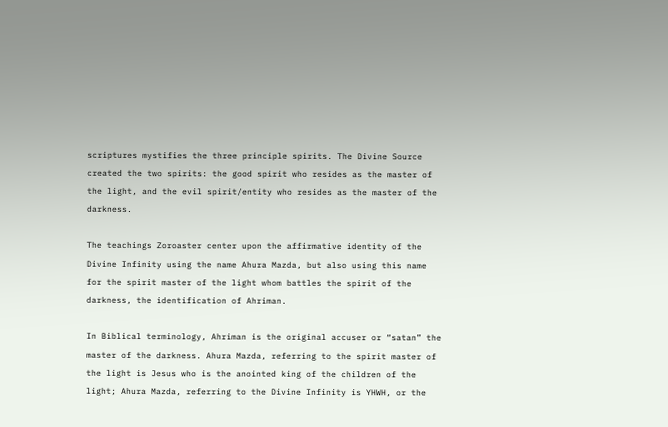scriptures mystifies the three principle spirits. The Divine Source created the two spirits: the good spirit who resides as the master of the light, and the evil spirit/entity who resides as the master of the darkness.

The teachings Zoroaster center upon the affirmative identity of the Divine Infinity using the name Ahura Mazda, but also using this name for the spirit master of the light whom battles the spirit of the darkness, the identification of Ahriman.

In Biblical terminology, Ahriman is the original accuser or “satan” the master of the darkness. Ahura Mazda, referring to the spirit master of the light is Jesus who is the anointed king of the children of the light; Ahura Mazda, referring to the Divine Infinity is YHWH, or the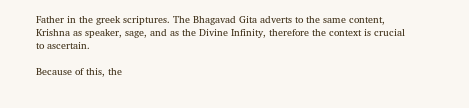Father in the greek scriptures. The Bhagavad Gita adverts to the same content, Krishna as speaker, sage, and as the Divine Infinity, therefore the context is crucial to ascertain.

Because of this, the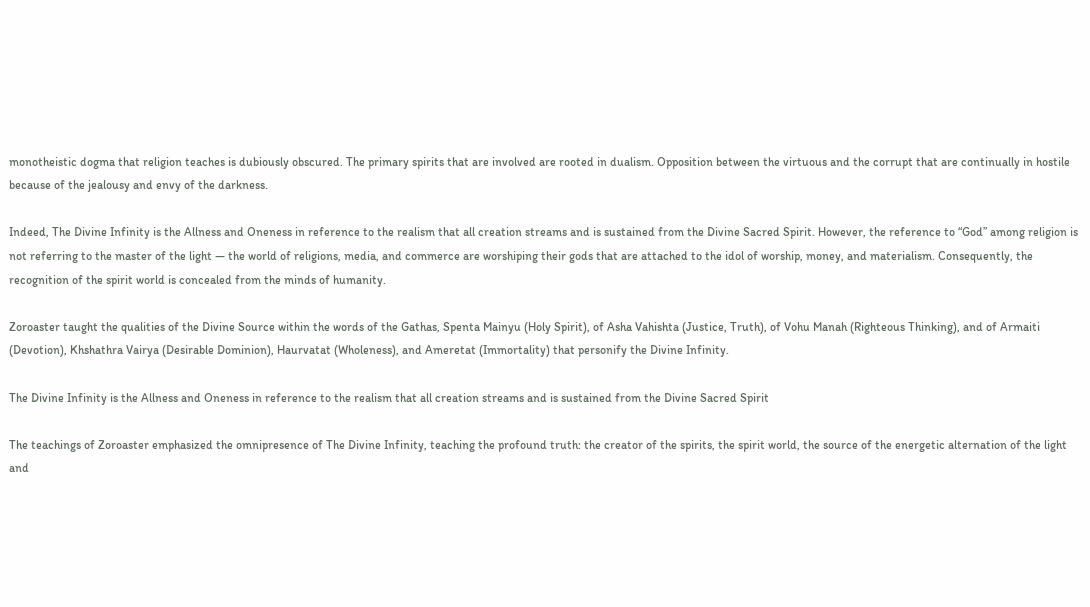monotheistic dogma that religion teaches is dubiously obscured. The primary spirits that are involved are rooted in dualism. Opposition between the virtuous and the corrupt that are continually in hostile because of the jealousy and envy of the darkness.

Indeed, The Divine Infinity is the Allness and Oneness in reference to the realism that all creation streams and is sustained from the Divine Sacred Spirit. However, the reference to “God” among religion is not referring to the master of the light — the world of religions, media, and commerce are worshiping their gods that are attached to the idol of worship, money, and materialism. Consequently, the recognition of the spirit world is concealed from the minds of humanity.

Zoroaster taught the qualities of the Divine Source within the words of the Gathas, Spenta Mainyu (Holy Spirit), of Asha Vahishta (Justice, Truth), of Vohu Manah (Righteous Thinking), and of Armaiti (Devotion), Khshathra Vairya (Desirable Dominion), Haurvatat (Wholeness), and Ameretat (Immortality) that personify the Divine Infinity.

The Divine Infinity is the Allness and Oneness in reference to the realism that all creation streams and is sustained from the Divine Sacred Spirit

The teachings of Zoroaster emphasized the omnipresence of The Divine Infinity, teaching the profound truth: the creator of the spirits, the spirit world, the source of the energetic alternation of the light and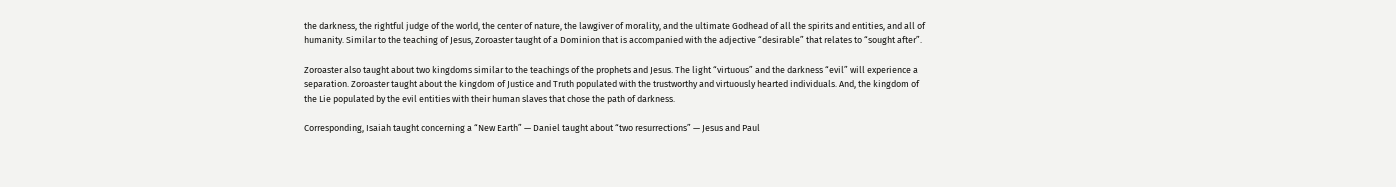the darkness, the rightful judge of the world, the center of nature, the lawgiver of morality, and the ultimate Godhead of all the spirits and entities, and all of humanity. Similar to the teaching of Jesus, Zoroaster taught of a Dominion that is accompanied with the adjective “desirable” that relates to “sought after”.

Zoroaster also taught about two kingdoms similar to the teachings of the prophets and Jesus. The light “virtuous” and the darkness “evil” will experience a separation. Zoroaster taught about the kingdom of Justice and Truth populated with the trustworthy and virtuously hearted individuals. And, the kingdom of the Lie populated by the evil entities with their human slaves that chose the path of darkness.

Corresponding, Isaiah taught concerning a “New Earth” — Daniel taught about “two resurrections” — Jesus and Paul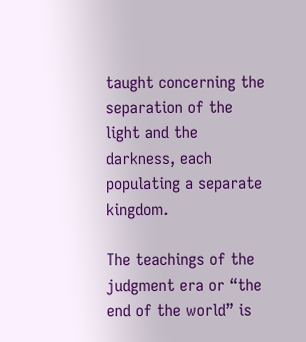taught concerning the separation of the light and the darkness, each populating a separate kingdom.

The teachings of the judgment era or “the end of the world” is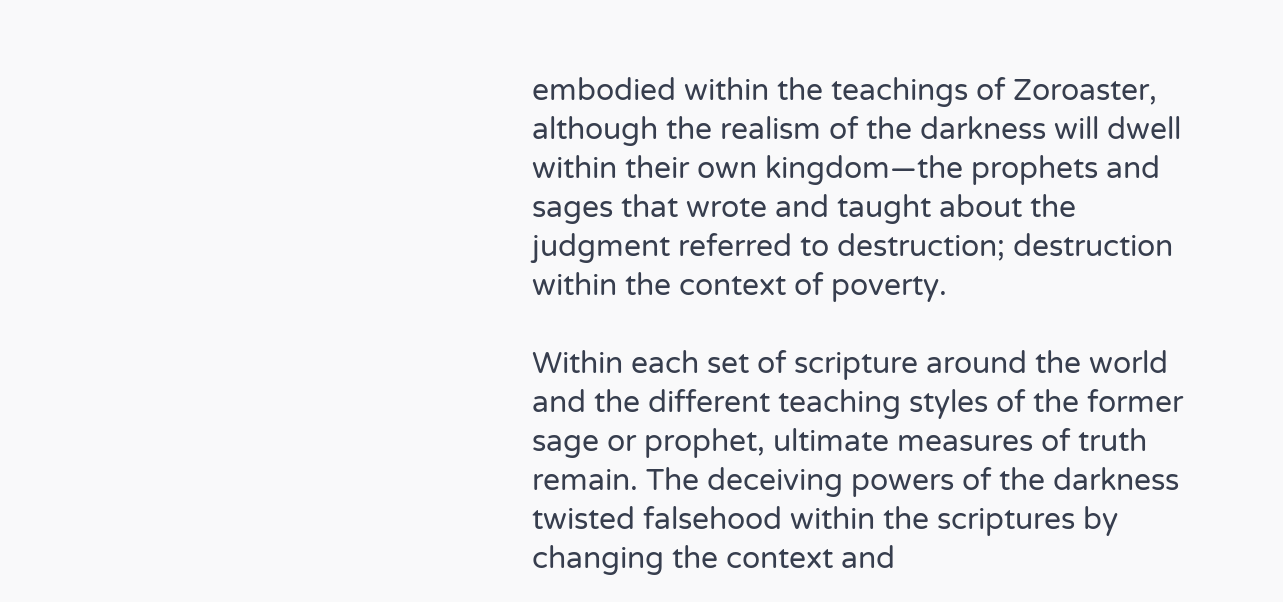embodied within the teachings of Zoroaster, although the realism of the darkness will dwell within their own kingdom—the prophets and sages that wrote and taught about the judgment referred to destruction; destruction within the context of poverty.

Within each set of scripture around the world and the different teaching styles of the former sage or prophet, ultimate measures of truth remain. The deceiving powers of the darkness twisted falsehood within the scriptures by changing the context and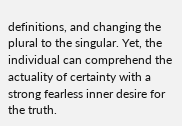definitions, and changing the plural to the singular. Yet, the individual can comprehend the actuality of certainty with a strong fearless inner desire for the truth.